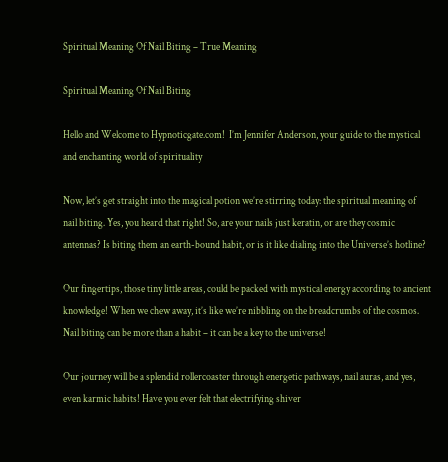Spiritual Meaning Of Nail Biting – True Meaning

Spiritual Meaning Of Nail Biting

Hello and Welcome to Hypnoticgate.com!  I’m Jennifer Anderson, your guide to the mystical and enchanting world of spirituality

Now, let’s get straight into the magical potion we’re stirring today: the spiritual meaning of nail biting. Yes, you heard that right! So, are your nails just keratin, or are they cosmic antennas? Is biting them an earth-bound habit, or is it like dialing into the Universe’s hotline?

Our fingertips, those tiny little areas, could be packed with mystical energy according to ancient knowledge! When we chew away, it’s like we’re nibbling on the breadcrumbs of the cosmos. Nail biting can be more than a habit – it can be a key to the universe!

Our journey will be a splendid rollercoaster through energetic pathways, nail auras, and yes, even karmic habits! Have you ever felt that electrifying shiver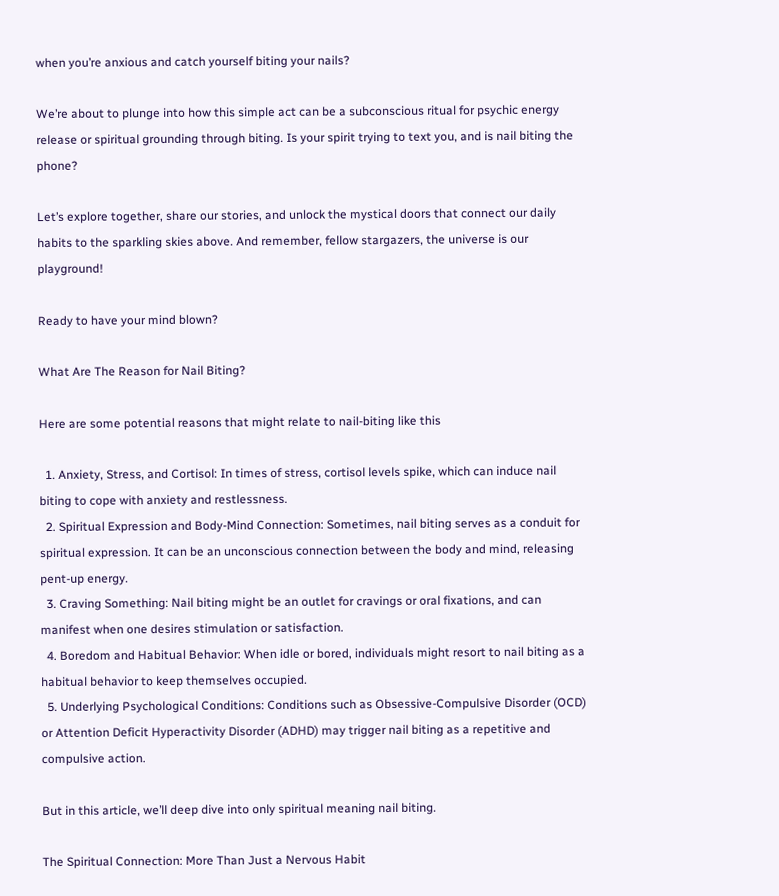when you’re anxious and catch yourself biting your nails?

We’re about to plunge into how this simple act can be a subconscious ritual for psychic energy release or spiritual grounding through biting. Is your spirit trying to text you, and is nail biting the phone?

Let’s explore together, share our stories, and unlock the mystical doors that connect our daily habits to the sparkling skies above. And remember, fellow stargazers, the universe is our playground!

Ready to have your mind blown?

What Are The Reason for Nail Biting?

Here are some potential reasons that might relate to nail-biting like this

  1. Anxiety, Stress, and Cortisol: In times of stress, cortisol levels spike, which can induce nail biting to cope with anxiety and restlessness.
  2. Spiritual Expression and Body-Mind Connection: Sometimes, nail biting serves as a conduit for spiritual expression. It can be an unconscious connection between the body and mind, releasing pent-up energy.
  3. Craving Something: Nail biting might be an outlet for cravings or oral fixations, and can manifest when one desires stimulation or satisfaction.
  4. Boredom and Habitual Behavior: When idle or bored, individuals might resort to nail biting as a habitual behavior to keep themselves occupied.
  5. Underlying Psychological Conditions: Conditions such as Obsessive-Compulsive Disorder (OCD) or Attention Deficit Hyperactivity Disorder (ADHD) may trigger nail biting as a repetitive and compulsive action.

But in this article, we’ll deep dive into only spiritual meaning nail biting.

The Spiritual Connection: More Than Just a Nervous Habit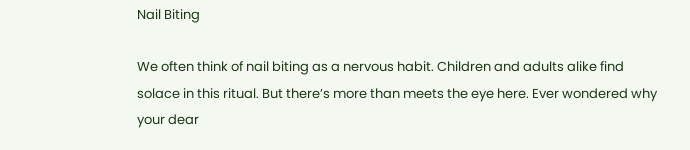Nail Biting

We often think of nail biting as a nervous habit. Children and adults alike find solace in this ritual. But there’s more than meets the eye here. Ever wondered why your dear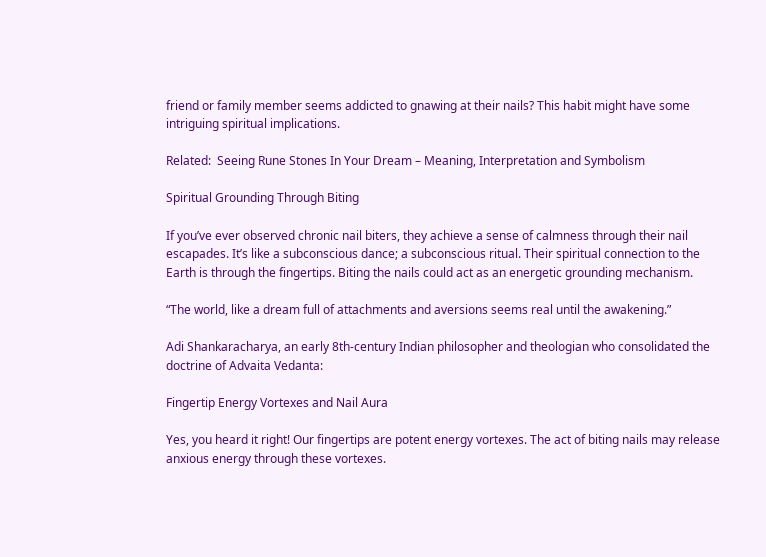friend or family member seems addicted to gnawing at their nails? This habit might have some intriguing spiritual implications.

Related:  Seeing Rune Stones In Your Dream – Meaning, Interpretation and Symbolism

Spiritual Grounding Through Biting

If you’ve ever observed chronic nail biters, they achieve a sense of calmness through their nail escapades. It’s like a subconscious dance; a subconscious ritual. Their spiritual connection to the Earth is through the fingertips. Biting the nails could act as an energetic grounding mechanism.

“The world, like a dream full of attachments and aversions seems real until the awakening.”

Adi Shankaracharya, an early 8th-century Indian philosopher and theologian who consolidated the doctrine of Advaita Vedanta:

Fingertip Energy Vortexes and Nail Aura

Yes, you heard it right! Our fingertips are potent energy vortexes. The act of biting nails may release anxious energy through these vortexes.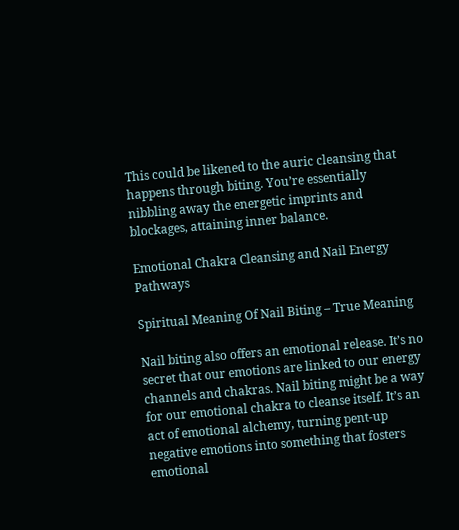This could be likened to the auric cleansing that happens through biting. You’re essentially nibbling away the energetic imprints and blockages, attaining inner balance.

Emotional Chakra Cleansing and Nail Energy Pathways

Spiritual Meaning Of Nail Biting – True Meaning

Nail biting also offers an emotional release. It’s no secret that our emotions are linked to our energy channels and chakras. Nail biting might be a way for our emotional chakra to cleanse itself. It’s an act of emotional alchemy, turning pent-up negative emotions into something that fosters emotional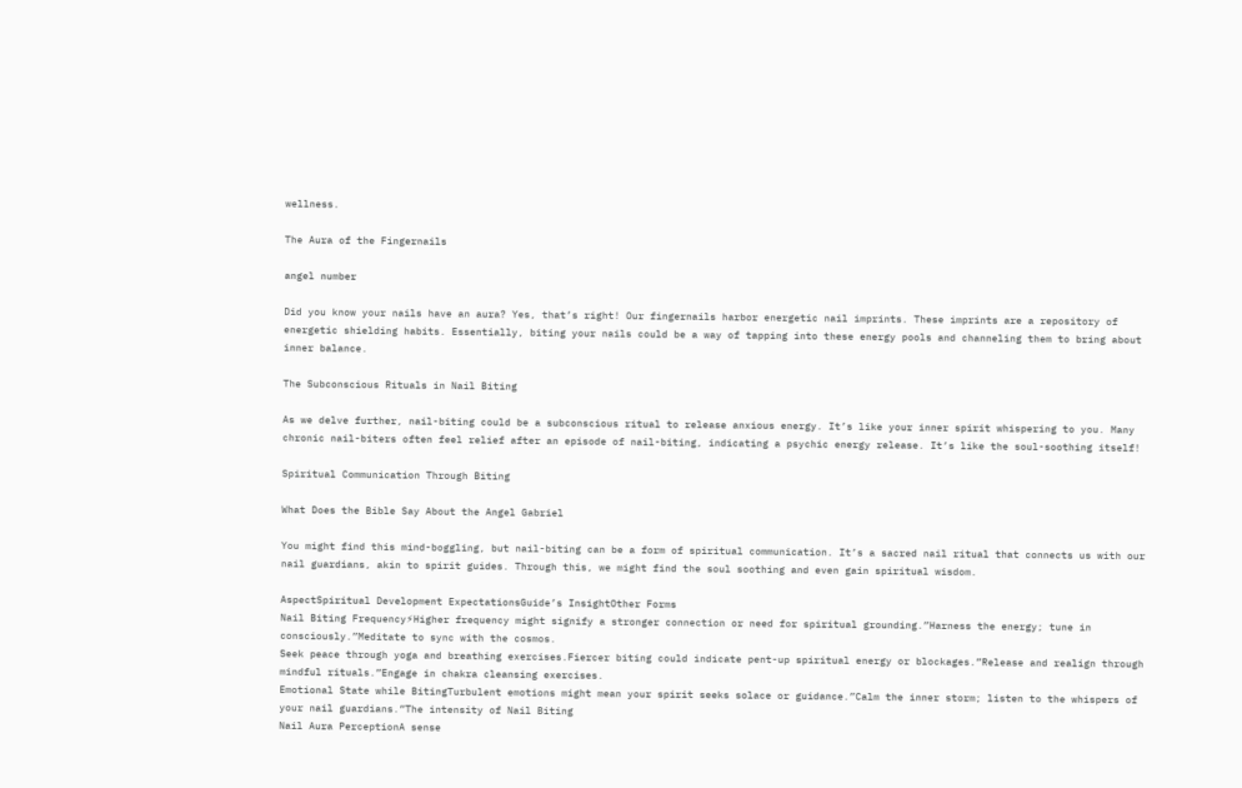wellness.

The Aura of the Fingernails

angel number

Did you know your nails have an aura? Yes, that’s right! Our fingernails harbor energetic nail imprints. These imprints are a repository of energetic shielding habits. Essentially, biting your nails could be a way of tapping into these energy pools and channeling them to bring about inner balance.

The Subconscious Rituals in Nail Biting

As we delve further, nail-biting could be a subconscious ritual to release anxious energy. It’s like your inner spirit whispering to you. Many chronic nail-biters often feel relief after an episode of nail-biting, indicating a psychic energy release. It’s like the soul-soothing itself!

Spiritual Communication Through Biting

What Does the Bible Say About the Angel Gabriel

You might find this mind-boggling, but nail-biting can be a form of spiritual communication. It’s a sacred nail ritual that connects us with our nail guardians, akin to spirit guides. Through this, we might find the soul soothing and even gain spiritual wisdom.

AspectSpiritual Development ExpectationsGuide’s InsightOther Forms
Nail Biting Frequency⚡Higher frequency might signify a stronger connection or need for spiritual grounding.”Harness the energy; tune in consciously.”Meditate to sync with the cosmos.
Seek peace through yoga and breathing exercises.Fiercer biting could indicate pent-up spiritual energy or blockages.”Release and realign through mindful rituals.”Engage in chakra cleansing exercises.
Emotional State while BitingTurbulent emotions might mean your spirit seeks solace or guidance.”Calm the inner storm; listen to the whispers of your nail guardians.”The intensity of Nail Biting
Nail Aura PerceptionA sense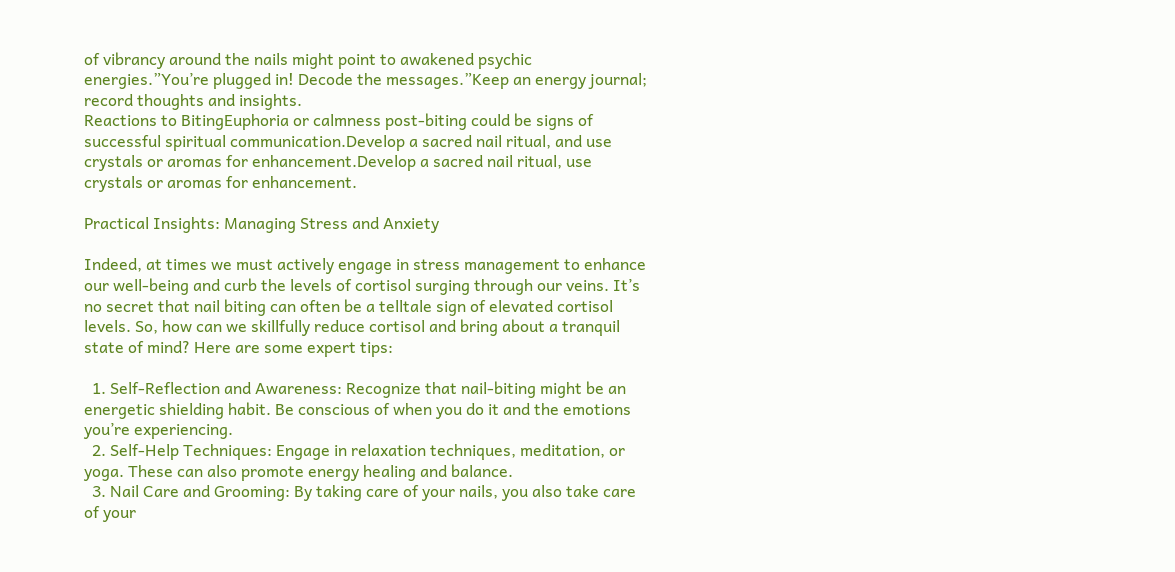of vibrancy around the nails might point to awakened psychic energies.”You’re plugged in! Decode the messages.”Keep an energy journal; record thoughts and insights.
Reactions to BitingEuphoria or calmness post-biting could be signs of successful spiritual communication.Develop a sacred nail ritual, and use crystals or aromas for enhancement.Develop a sacred nail ritual, use crystals or aromas for enhancement.

Practical Insights: Managing Stress and Anxiety

Indeed, at times we must actively engage in stress management to enhance our well-being and curb the levels of cortisol surging through our veins. It’s no secret that nail biting can often be a telltale sign of elevated cortisol levels. So, how can we skillfully reduce cortisol and bring about a tranquil state of mind? Here are some expert tips:

  1. Self-Reflection and Awareness: Recognize that nail-biting might be an energetic shielding habit. Be conscious of when you do it and the emotions you’re experiencing.
  2. Self-Help Techniques: Engage in relaxation techniques, meditation, or yoga. These can also promote energy healing and balance.
  3. Nail Care and Grooming: By taking care of your nails, you also take care of your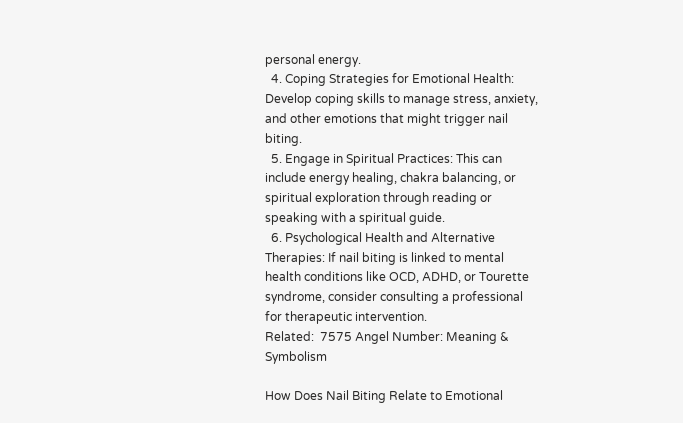personal energy.
  4. Coping Strategies for Emotional Health: Develop coping skills to manage stress, anxiety, and other emotions that might trigger nail biting.
  5. Engage in Spiritual Practices: This can include energy healing, chakra balancing, or spiritual exploration through reading or speaking with a spiritual guide.
  6. Psychological Health and Alternative Therapies: If nail biting is linked to mental health conditions like OCD, ADHD, or Tourette syndrome, consider consulting a professional for therapeutic intervention.
Related:  7575 Angel Number: Meaning & Symbolism

How Does Nail Biting Relate to Emotional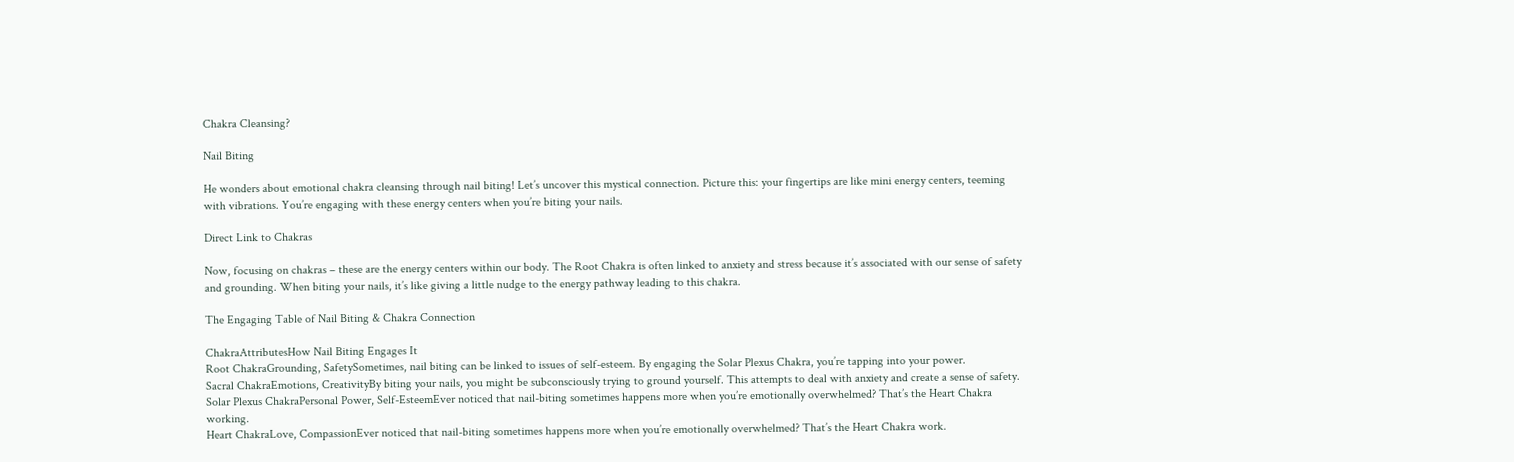Chakra Cleansing?

Nail Biting

He wonders about emotional chakra cleansing through nail biting! Let’s uncover this mystical connection. Picture this: your fingertips are like mini energy centers, teeming with vibrations. You’re engaging with these energy centers when you’re biting your nails.

Direct Link to Chakras

Now, focusing on chakras – these are the energy centers within our body. The Root Chakra is often linked to anxiety and stress because it’s associated with our sense of safety and grounding. When biting your nails, it’s like giving a little nudge to the energy pathway leading to this chakra.

The Engaging Table of Nail Biting & Chakra Connection

ChakraAttributesHow Nail Biting Engages It
Root ChakraGrounding, SafetySometimes, nail biting can be linked to issues of self-esteem. By engaging the Solar Plexus Chakra, you’re tapping into your power.
Sacral ChakraEmotions, CreativityBy biting your nails, you might be subconsciously trying to ground yourself. This attempts to deal with anxiety and create a sense of safety.
Solar Plexus ChakraPersonal Power, Self-EsteemEver noticed that nail-biting sometimes happens more when you’re emotionally overwhelmed? That’s the Heart Chakra working.
Heart ChakraLove, CompassionEver noticed that nail-biting sometimes happens more when you’re emotionally overwhelmed? That’s the Heart Chakra work.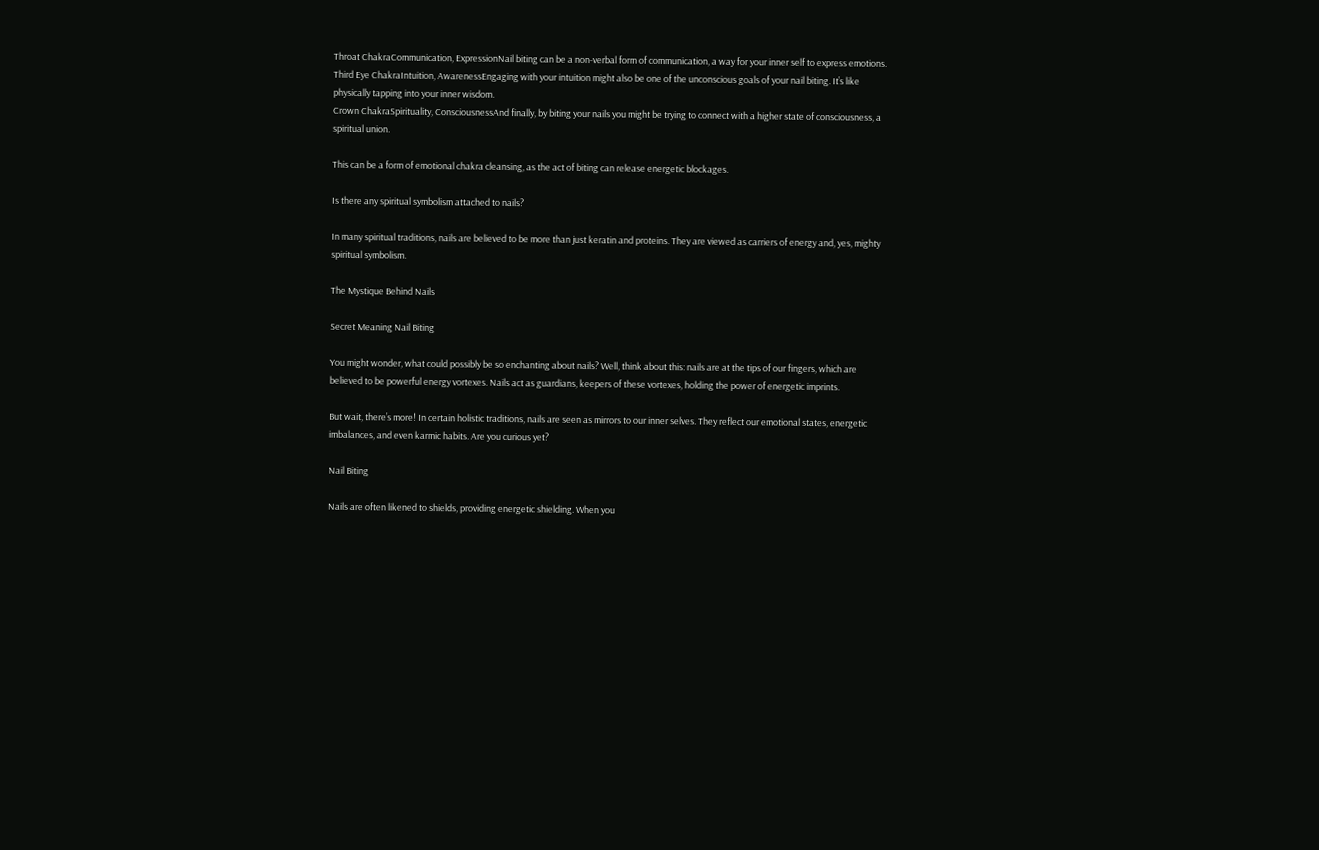Throat ChakraCommunication, ExpressionNail biting can be a non-verbal form of communication, a way for your inner self to express emotions.
Third Eye ChakraIntuition, AwarenessEngaging with your intuition might also be one of the unconscious goals of your nail biting. It’s like physically tapping into your inner wisdom.
Crown ChakraSpirituality, ConsciousnessAnd finally, by biting your nails you might be trying to connect with a higher state of consciousness, a spiritual union.

This can be a form of emotional chakra cleansing, as the act of biting can release energetic blockages.

Is there any spiritual symbolism attached to nails?

In many spiritual traditions, nails are believed to be more than just keratin and proteins. They are viewed as carriers of energy and, yes, mighty spiritual symbolism.

The Mystique Behind Nails

Secret Meaning Nail Biting

You might wonder, what could possibly be so enchanting about nails? Well, think about this: nails are at the tips of our fingers, which are believed to be powerful energy vortexes. Nails act as guardians, keepers of these vortexes, holding the power of energetic imprints.

But wait, there’s more! In certain holistic traditions, nails are seen as mirrors to our inner selves. They reflect our emotional states, energetic imbalances, and even karmic habits. Are you curious yet?

Nail Biting

Nails are often likened to shields, providing energetic shielding. When you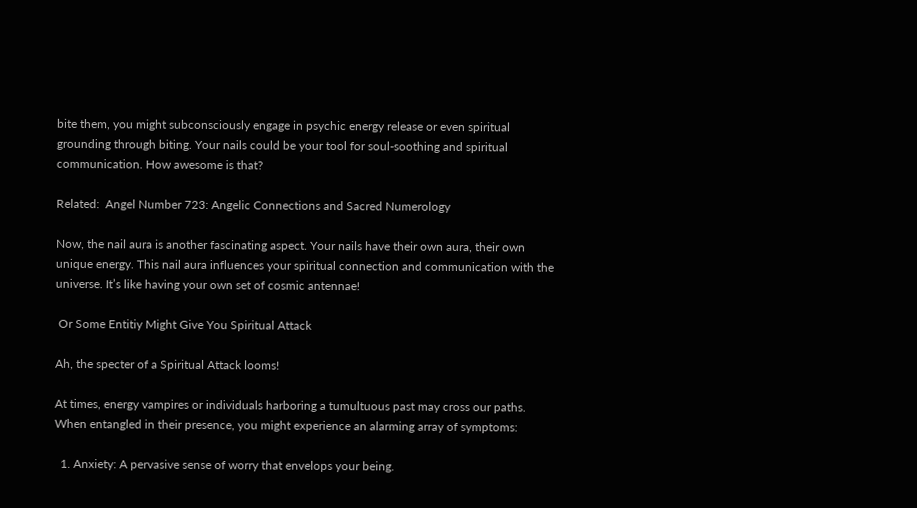bite them, you might subconsciously engage in psychic energy release or even spiritual grounding through biting. Your nails could be your tool for soul-soothing and spiritual communication. How awesome is that?

Related:  Angel Number 723: Angelic Connections and Sacred Numerology

Now, the nail aura is another fascinating aspect. Your nails have their own aura, their own unique energy. This nail aura influences your spiritual connection and communication with the universe. It’s like having your own set of cosmic antennae!

 Or Some Entitiy Might Give You Spiritual Attack

Ah, the specter of a Spiritual Attack looms!

At times, energy vampires or individuals harboring a tumultuous past may cross our paths. When entangled in their presence, you might experience an alarming array of symptoms:

  1. Anxiety: A pervasive sense of worry that envelops your being.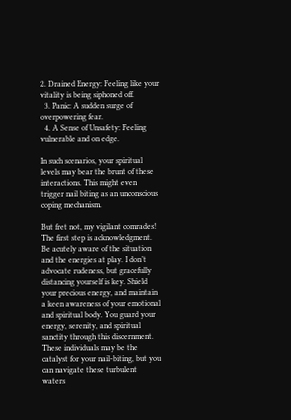2. Drained Energy: Feeling like your vitality is being siphoned off.
  3. Panic: A sudden surge of overpowering fear.
  4. A Sense of Unsafety: Feeling vulnerable and on edge.

In such scenarios, your spiritual levels may bear the brunt of these interactions. This might even trigger nail biting as an unconscious coping mechanism.

But fret not, my vigilant comrades! The first step is acknowledgment. Be acutely aware of the situation and the energies at play. I don’t advocate rudeness, but gracefully distancing yourself is key. Shield your precious energy, and maintain a keen awareness of your emotional and spiritual body. You guard your energy, serenity, and spiritual sanctity through this discernment. These individuals may be the catalyst for your nail-biting, but you can navigate these turbulent waters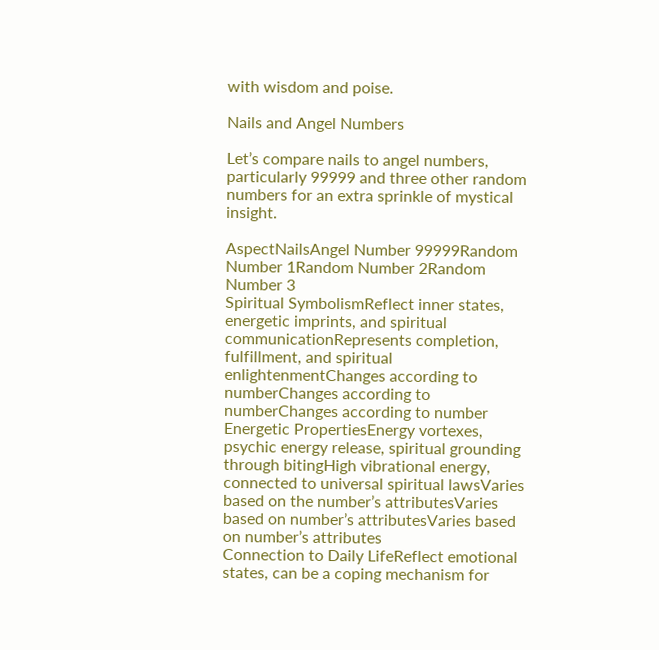with wisdom and poise.

Nails and Angel Numbers

Let’s compare nails to angel numbers, particularly 99999 and three other random numbers for an extra sprinkle of mystical insight.

AspectNailsAngel Number 99999Random Number 1Random Number 2Random Number 3
Spiritual SymbolismReflect inner states, energetic imprints, and spiritual communicationRepresents completion, fulfillment, and spiritual enlightenmentChanges according to numberChanges according to numberChanges according to number
Energetic PropertiesEnergy vortexes, psychic energy release, spiritual grounding through bitingHigh vibrational energy, connected to universal spiritual lawsVaries based on the number’s attributesVaries based on number’s attributesVaries based on number’s attributes
Connection to Daily LifeReflect emotional states, can be a coping mechanism for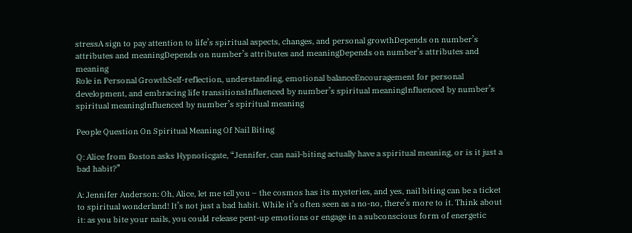stressA sign to pay attention to life’s spiritual aspects, changes, and personal growthDepends on number’s attributes and meaningDepends on number’s attributes and meaningDepends on number’s attributes and meaning
Role in Personal GrowthSelf-reflection, understanding, emotional balanceEncouragement for personal development, and embracing life transitionsInfluenced by number’s spiritual meaningInfluenced by number’s spiritual meaningInfluenced by number’s spiritual meaning

People Question On Spiritual Meaning Of Nail Biting

Q: Alice from Boston asks Hypnoticgate, “Jennifer, can nail-biting actually have a spiritual meaning, or is it just a bad habit?”

A: Jennifer Anderson: Oh, Alice, let me tell you – the cosmos has its mysteries, and yes, nail biting can be a ticket to spiritual wonderland! It’s not just a bad habit. While it’s often seen as a no-no, there’s more to it. Think about it: as you bite your nails, you could release pent-up emotions or engage in a subconscious form of energetic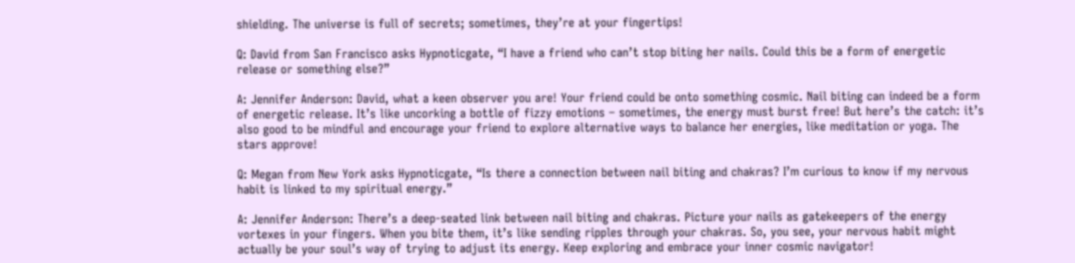shielding. The universe is full of secrets; sometimes, they’re at your fingertips!

Q: David from San Francisco asks Hypnoticgate, “I have a friend who can’t stop biting her nails. Could this be a form of energetic release or something else?”

A: Jennifer Anderson: David, what a keen observer you are! Your friend could be onto something cosmic. Nail biting can indeed be a form of energetic release. It’s like uncorking a bottle of fizzy emotions – sometimes, the energy must burst free! But here’s the catch: it’s also good to be mindful and encourage your friend to explore alternative ways to balance her energies, like meditation or yoga. The stars approve!

Q: Megan from New York asks Hypnoticgate, “Is there a connection between nail biting and chakras? I’m curious to know if my nervous habit is linked to my spiritual energy.”

A: Jennifer Anderson: There’s a deep-seated link between nail biting and chakras. Picture your nails as gatekeepers of the energy vortexes in your fingers. When you bite them, it’s like sending ripples through your chakras. So, you see, your nervous habit might actually be your soul’s way of trying to adjust its energy. Keep exploring and embrace your inner cosmic navigator!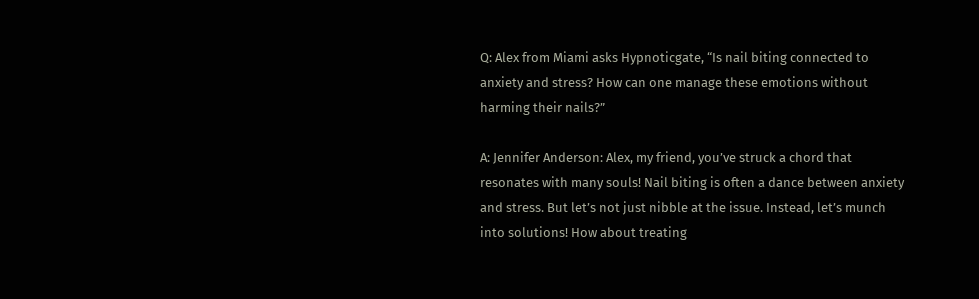Q: Alex from Miami asks Hypnoticgate, “Is nail biting connected to anxiety and stress? How can one manage these emotions without harming their nails?”

A: Jennifer Anderson: Alex, my friend, you’ve struck a chord that resonates with many souls! Nail biting is often a dance between anxiety and stress. But let’s not just nibble at the issue. Instead, let’s munch into solutions! How about treating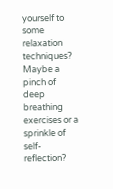yourself to some relaxation techniques? Maybe a pinch of deep breathing exercises or a sprinkle of self-reflection?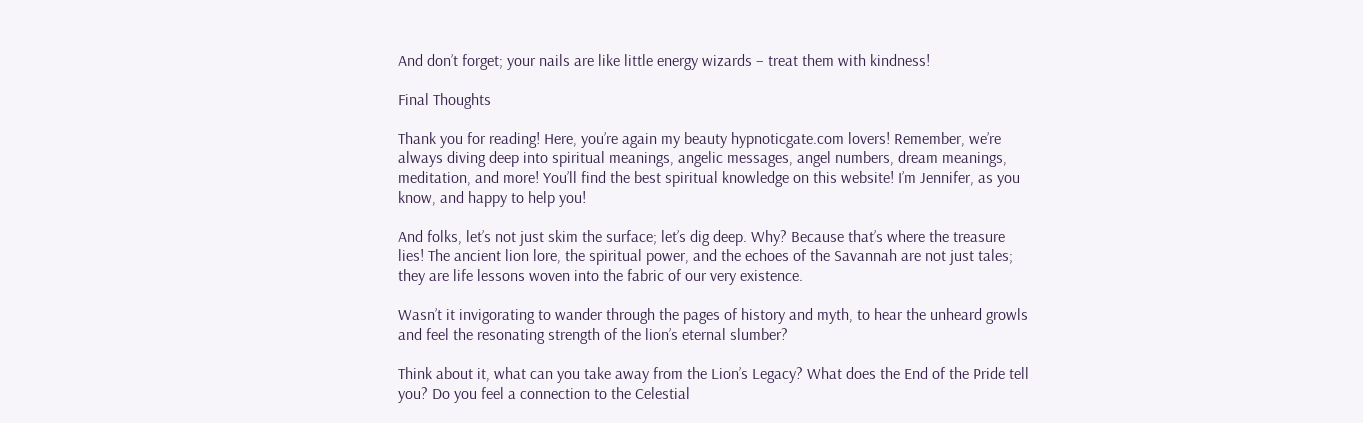And don’t forget; your nails are like little energy wizards – treat them with kindness!

Final Thoughts

Thank you for reading! Here, you’re again my beauty hypnoticgate.com lovers! Remember, we’re always diving deep into spiritual meanings, angelic messages, angel numbers, dream meanings, meditation, and more! You’ll find the best spiritual knowledge on this website! I’m Jennifer, as you know, and happy to help you!

And folks, let’s not just skim the surface; let’s dig deep. Why? Because that’s where the treasure lies! The ancient lion lore, the spiritual power, and the echoes of the Savannah are not just tales; they are life lessons woven into the fabric of our very existence.

Wasn’t it invigorating to wander through the pages of history and myth, to hear the unheard growls and feel the resonating strength of the lion’s eternal slumber?

Think about it, what can you take away from the Lion’s Legacy? What does the End of the Pride tell you? Do you feel a connection to the Celestial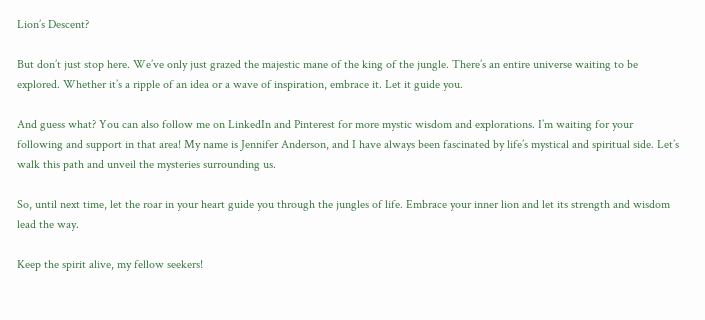Lion’s Descent?

But don’t just stop here. We’ve only just grazed the majestic mane of the king of the jungle. There’s an entire universe waiting to be explored. Whether it’s a ripple of an idea or a wave of inspiration, embrace it. Let it guide you.

And guess what? You can also follow me on LinkedIn and Pinterest for more mystic wisdom and explorations. I’m waiting for your following and support in that area! My name is Jennifer Anderson, and I have always been fascinated by life’s mystical and spiritual side. Let’s walk this path and unveil the mysteries surrounding us.

So, until next time, let the roar in your heart guide you through the jungles of life. Embrace your inner lion and let its strength and wisdom lead the way.

Keep the spirit alive, my fellow seekers!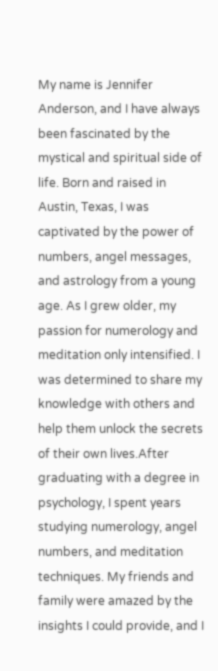My name is Jennifer Anderson, and I have always been fascinated by the mystical and spiritual side of life. Born and raised in Austin, Texas, I was captivated by the power of numbers, angel messages, and astrology from a young age. As I grew older, my passion for numerology and meditation only intensified. I was determined to share my knowledge with others and help them unlock the secrets of their own lives.After graduating with a degree in psychology, I spent years studying numerology, angel numbers, and meditation techniques. My friends and family were amazed by the insights I could provide, and I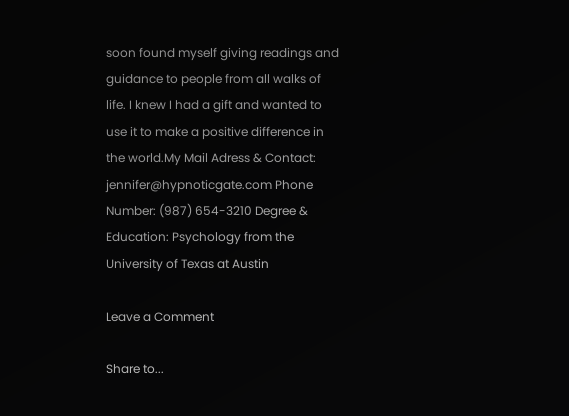soon found myself giving readings and guidance to people from all walks of life. I knew I had a gift and wanted to use it to make a positive difference in the world.My Mail Adress & Contact: jennifer@hypnoticgate.com Phone Number: (987) 654-3210 Degree & Education: Psychology from the University of Texas at Austin

Leave a Comment

Share to...